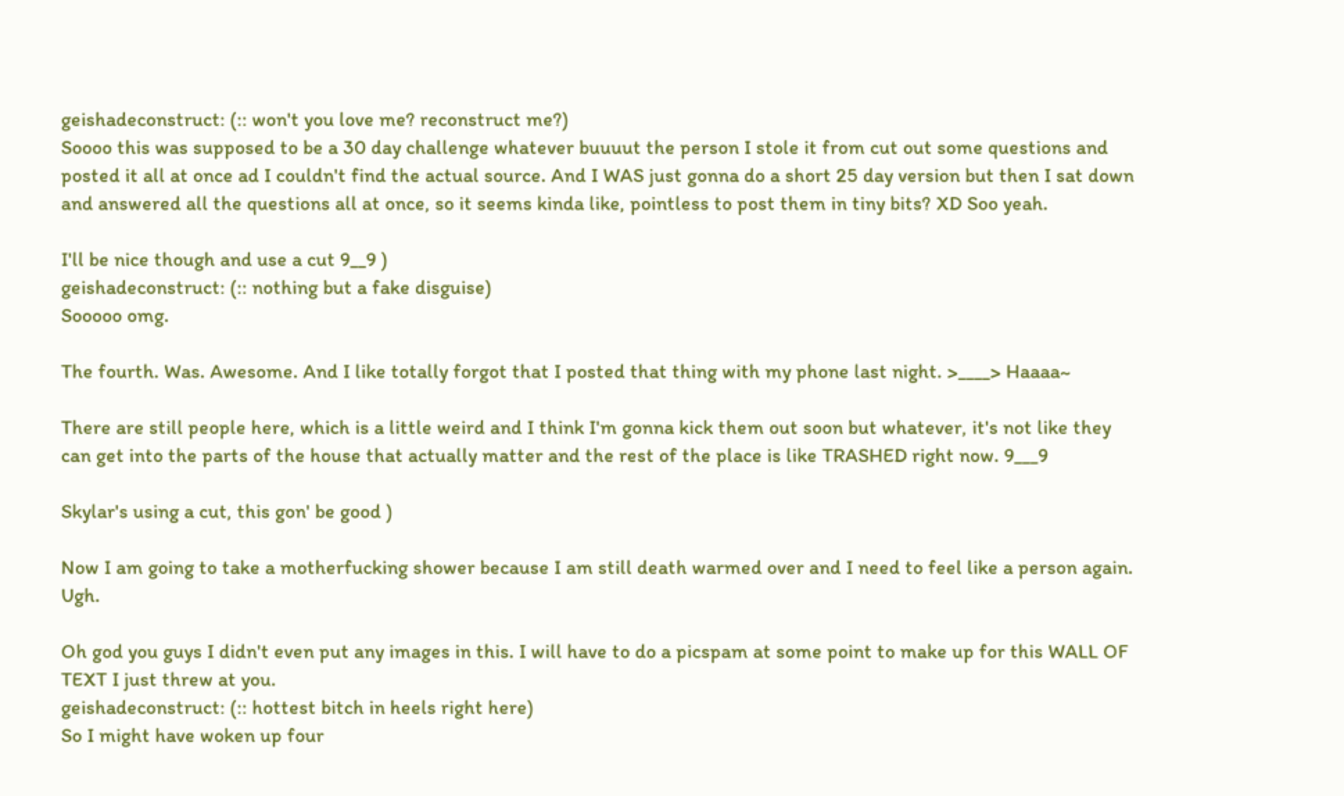geishadeconstruct: (:: won't you love me? reconstruct me?)
Soooo this was supposed to be a 30 day challenge whatever buuuut the person I stole it from cut out some questions and posted it all at once ad I couldn't find the actual source. And I WAS just gonna do a short 25 day version but then I sat down and answered all the questions all at once, so it seems kinda like, pointless to post them in tiny bits? XD Soo yeah.

I'll be nice though and use a cut 9__9 )
geishadeconstruct: (:: nothing but a fake disguise)
Sooooo omg.

The fourth. Was. Awesome. And I like totally forgot that I posted that thing with my phone last night. >____> Haaaa~

There are still people here, which is a little weird and I think I'm gonna kick them out soon but whatever, it's not like they can get into the parts of the house that actually matter and the rest of the place is like TRASHED right now. 9___9

Skylar's using a cut, this gon' be good )

Now I am going to take a motherfucking shower because I am still death warmed over and I need to feel like a person again. Ugh.

Oh god you guys I didn't even put any images in this. I will have to do a picspam at some point to make up for this WALL OF TEXT I just threw at you.
geishadeconstruct: (:: hottest bitch in heels right here)
So I might have woken up four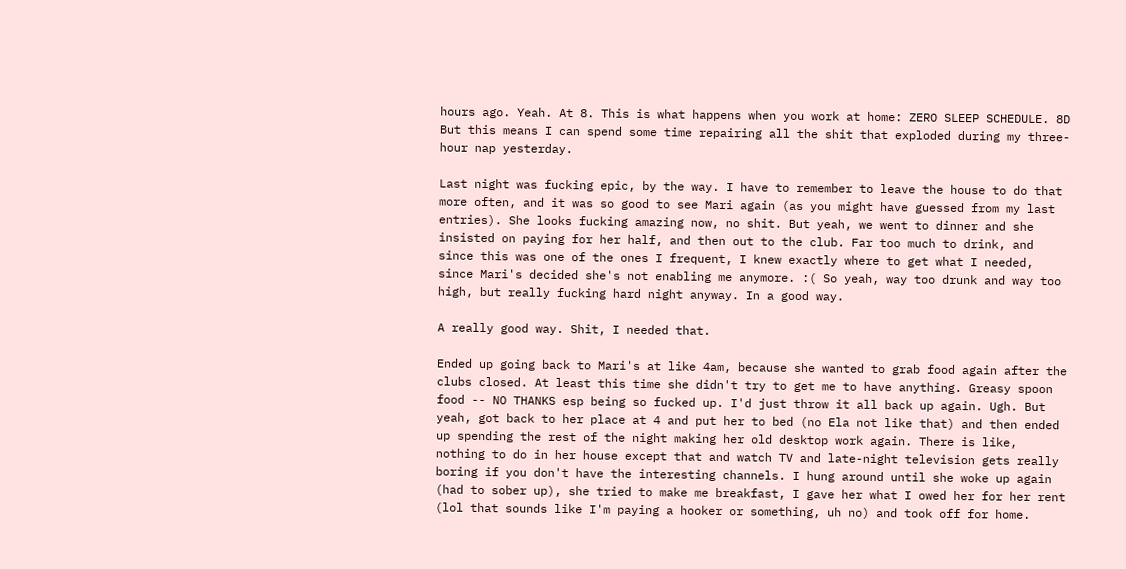hours ago. Yeah. At 8. This is what happens when you work at home: ZERO SLEEP SCHEDULE. 8D But this means I can spend some time repairing all the shit that exploded during my three-hour nap yesterday.

Last night was fucking epic, by the way. I have to remember to leave the house to do that more often, and it was so good to see Mari again (as you might have guessed from my last entries). She looks fucking amazing now, no shit. But yeah, we went to dinner and she insisted on paying for her half, and then out to the club. Far too much to drink, and since this was one of the ones I frequent, I knew exactly where to get what I needed, since Mari's decided she's not enabling me anymore. :( So yeah, way too drunk and way too high, but really fucking hard night anyway. In a good way.

A really good way. Shit, I needed that.

Ended up going back to Mari's at like 4am, because she wanted to grab food again after the clubs closed. At least this time she didn't try to get me to have anything. Greasy spoon food -- NO THANKS esp being so fucked up. I'd just throw it all back up again. Ugh. But yeah, got back to her place at 4 and put her to bed (no Ela not like that) and then ended up spending the rest of the night making her old desktop work again. There is like, nothing to do in her house except that and watch TV and late-night television gets really boring if you don't have the interesting channels. I hung around until she woke up again (had to sober up), she tried to make me breakfast, I gave her what I owed her for her rent (lol that sounds like I'm paying a hooker or something, uh no) and took off for home.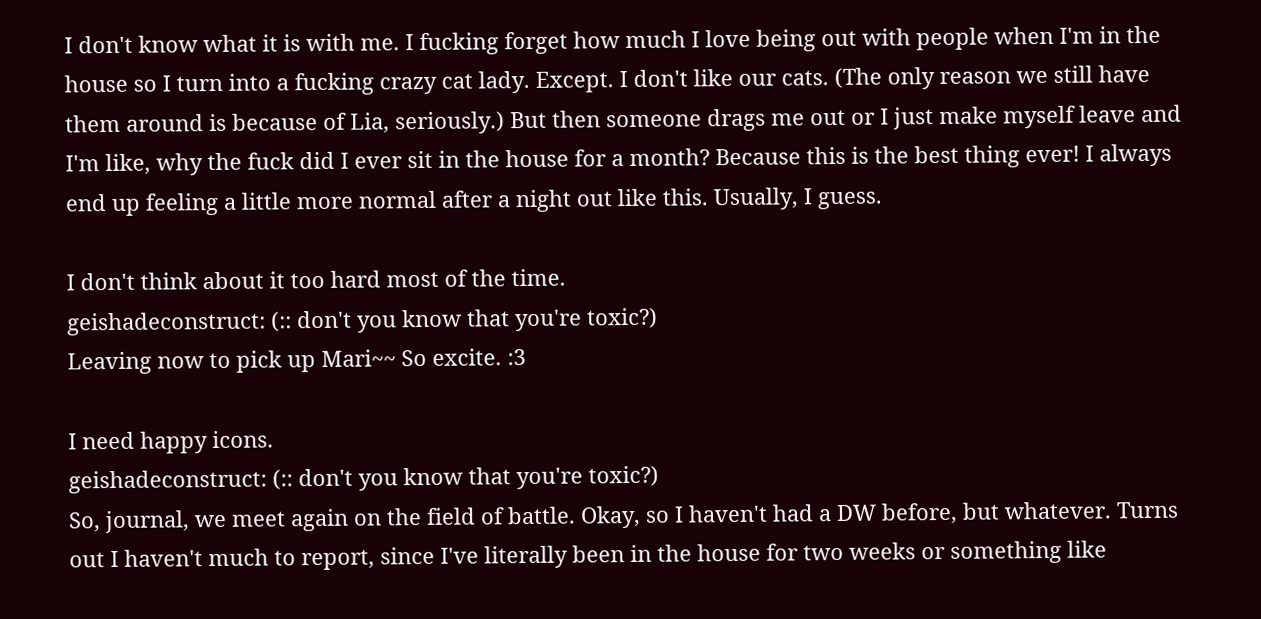I don't know what it is with me. I fucking forget how much I love being out with people when I'm in the house so I turn into a fucking crazy cat lady. Except. I don't like our cats. (The only reason we still have them around is because of Lia, seriously.) But then someone drags me out or I just make myself leave and I'm like, why the fuck did I ever sit in the house for a month? Because this is the best thing ever! I always end up feeling a little more normal after a night out like this. Usually, I guess.

I don't think about it too hard most of the time.
geishadeconstruct: (:: don't you know that you're toxic?)
Leaving now to pick up Mari~~ So excite. :3

I need happy icons.
geishadeconstruct: (:: don't you know that you're toxic?)
So, journal, we meet again on the field of battle. Okay, so I haven't had a DW before, but whatever. Turns out I haven't much to report, since I've literally been in the house for two weeks or something like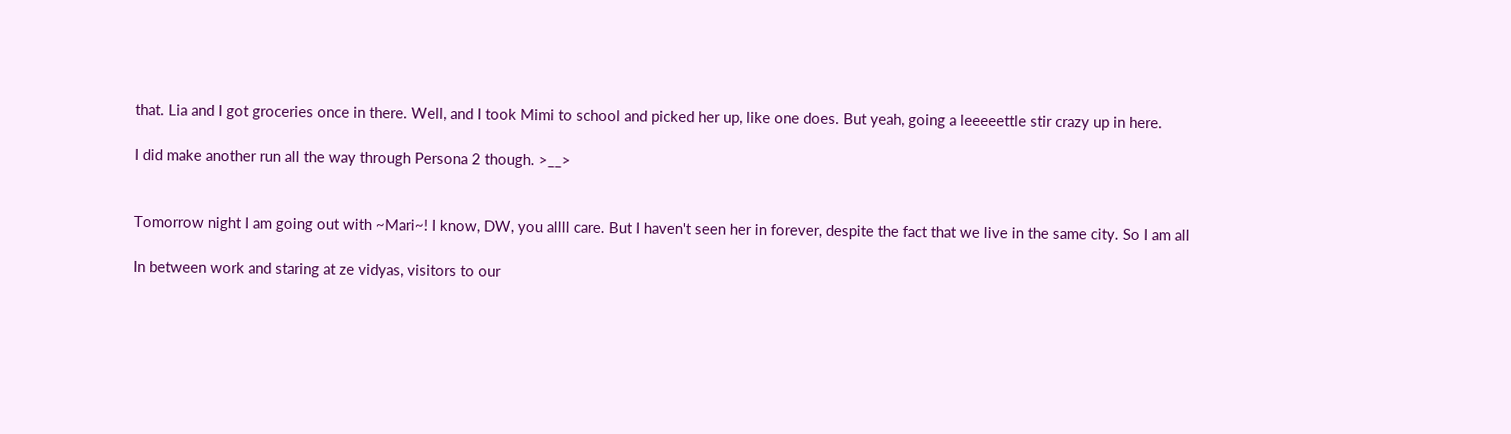that. Lia and I got groceries once in there. Well, and I took Mimi to school and picked her up, like one does. But yeah, going a leeeeettle stir crazy up in here.

I did make another run all the way through Persona 2 though. >__>


Tomorrow night I am going out with ~Mari~! I know, DW, you allll care. But I haven't seen her in forever, despite the fact that we live in the same city. So I am all

In between work and staring at ze vidyas, visitors to our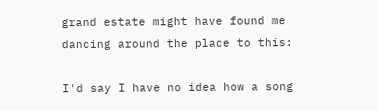grand estate might have found me dancing around the place to this:

I'd say I have no idea how a song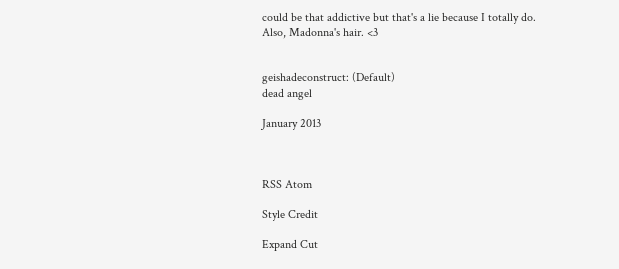could be that addictive but that's a lie because I totally do. Also, Madonna's hair. <3


geishadeconstruct: (Default)
dead angel

January 2013



RSS Atom

Style Credit

Expand Cut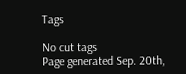Tags

No cut tags
Page generated Sep. 20th,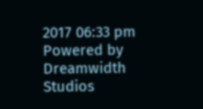2017 06:33 pm
Powered by Dreamwidth Studios